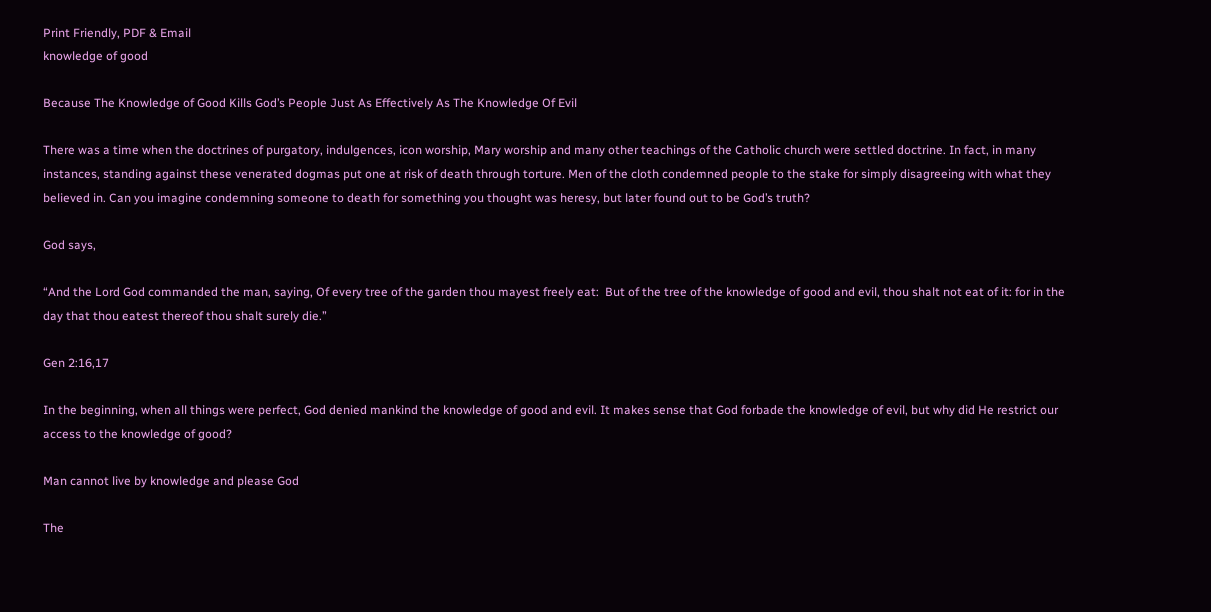Print Friendly, PDF & Email
knowledge of good

Because The Knowledge of Good Kills God’s People Just As Effectively As The Knowledge Of Evil

There was a time when the doctrines of purgatory, indulgences, icon worship, Mary worship and many other teachings of the Catholic church were settled doctrine. In fact, in many instances, standing against these venerated dogmas put one at risk of death through torture. Men of the cloth condemned people to the stake for simply disagreeing with what they believed in. Can you imagine condemning someone to death for something you thought was heresy, but later found out to be God’s truth?

God says,

“And the Lord God commanded the man, saying, Of every tree of the garden thou mayest freely eat:  But of the tree of the knowledge of good and evil, thou shalt not eat of it: for in the day that thou eatest thereof thou shalt surely die.”

Gen 2:16,17

In the beginning, when all things were perfect, God denied mankind the knowledge of good and evil. It makes sense that God forbade the knowledge of evil, but why did He restrict our access to the knowledge of good?

Man cannot live by knowledge and please God

The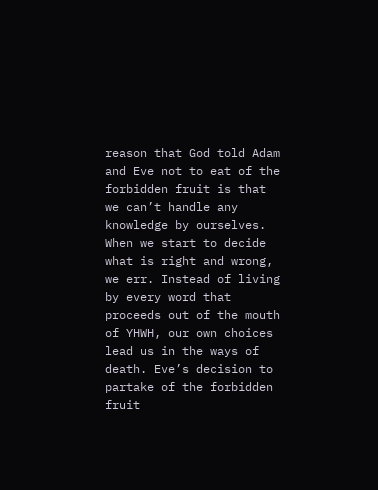reason that God told Adam and Eve not to eat of the forbidden fruit is that we can’t handle any knowledge by ourselves. When we start to decide what is right and wrong, we err. Instead of living by every word that proceeds out of the mouth of YHWH, our own choices lead us in the ways of death. Eve’s decision to partake of the forbidden fruit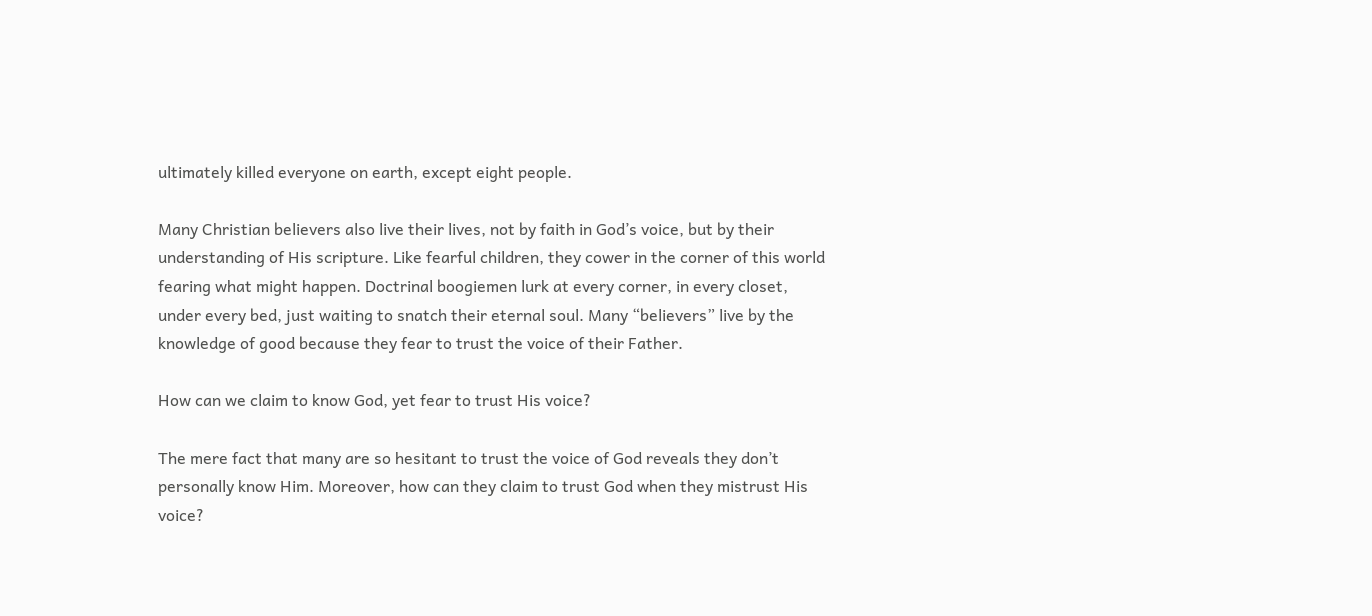ultimately killed everyone on earth, except eight people.

Many Christian believers also live their lives, not by faith in God’s voice, but by their understanding of His scripture. Like fearful children, they cower in the corner of this world fearing what might happen. Doctrinal boogiemen lurk at every corner, in every closet, under every bed, just waiting to snatch their eternal soul. Many “believers” live by the knowledge of good because they fear to trust the voice of their Father.

How can we claim to know God, yet fear to trust His voice?

The mere fact that many are so hesitant to trust the voice of God reveals they don’t personally know Him. Moreover, how can they claim to trust God when they mistrust His voice?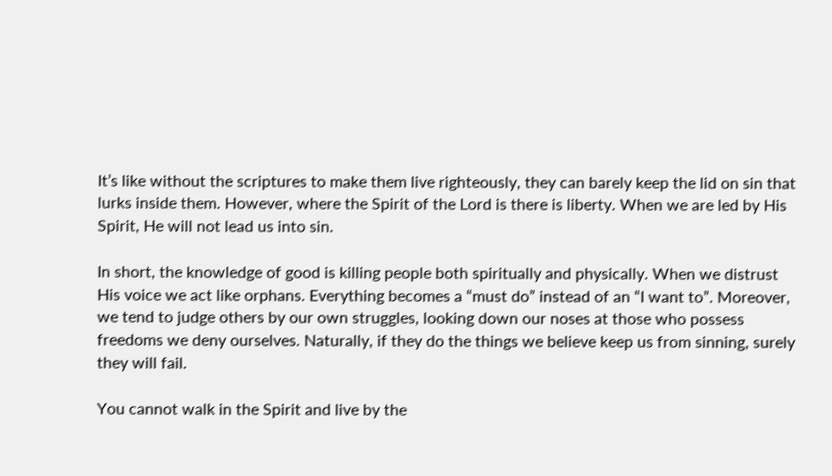It’s like without the scriptures to make them live righteously, they can barely keep the lid on sin that lurks inside them. However, where the Spirit of the Lord is there is liberty. When we are led by His Spirit, He will not lead us into sin.

In short, the knowledge of good is killing people both spiritually and physically. When we distrust His voice we act like orphans. Everything becomes a “must do” instead of an “I want to”. Moreover, we tend to judge others by our own struggles, looking down our noses at those who possess freedoms we deny ourselves. Naturally, if they do the things we believe keep us from sinning, surely they will fail.

You cannot walk in the Spirit and live by the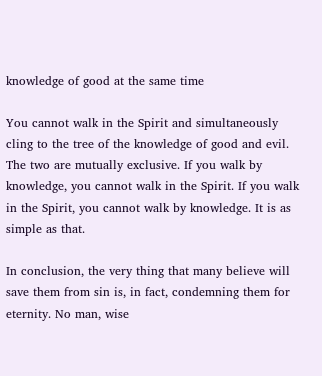knowledge of good at the same time

You cannot walk in the Spirit and simultaneously cling to the tree of the knowledge of good and evil. The two are mutually exclusive. If you walk by knowledge, you cannot walk in the Spirit. If you walk in the Spirit, you cannot walk by knowledge. It is as simple as that.

In conclusion, the very thing that many believe will save them from sin is, in fact, condemning them for eternity. No man, wise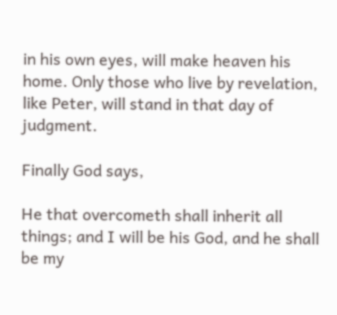in his own eyes, will make heaven his home. Only those who live by revelation, like Peter, will stand in that day of judgment.

Finally God says,

He that overcometh shall inherit all things; and I will be his God, and he shall be my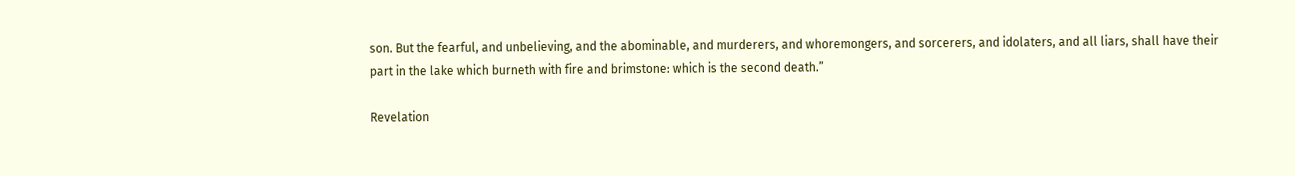son. But the fearful, and unbelieving, and the abominable, and murderers, and whoremongers, and sorcerers, and idolaters, and all liars, shall have their part in the lake which burneth with fire and brimstone: which is the second death.”

Revelation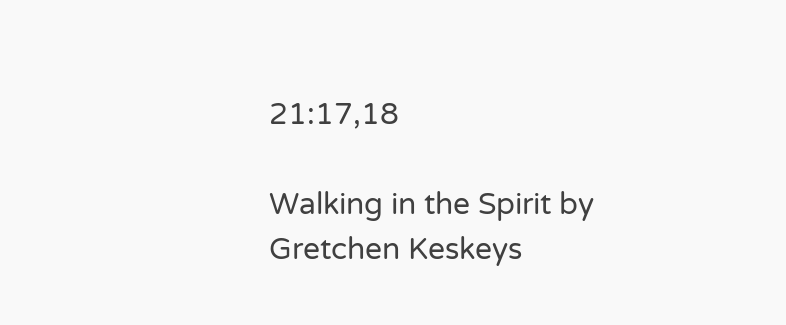21:17,18

Walking in the Spirit by Gretchen Keskeys